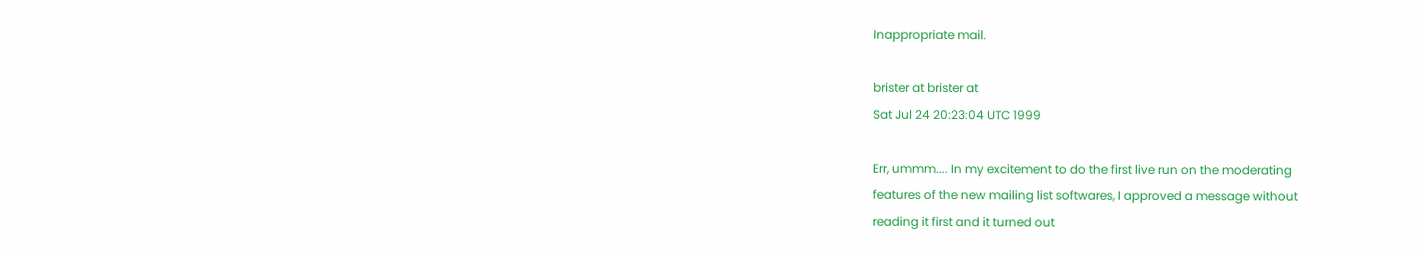Inappropriate mail.

brister at brister at
Sat Jul 24 20:23:04 UTC 1999

Err, ummm.... In my excitement to do the first live run on the moderating
features of the new mailing list softwares, I approved a message without
reading it first and it turned out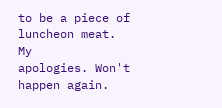to be a piece of luncheon meat. My
apologies. Won't happen again.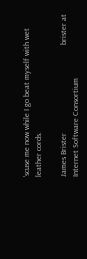'scuse me now while I go beat myself with wet
leather cords.

James Brister                                            brister at
Internet Software Consortium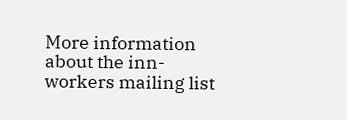More information about the inn-workers mailing list